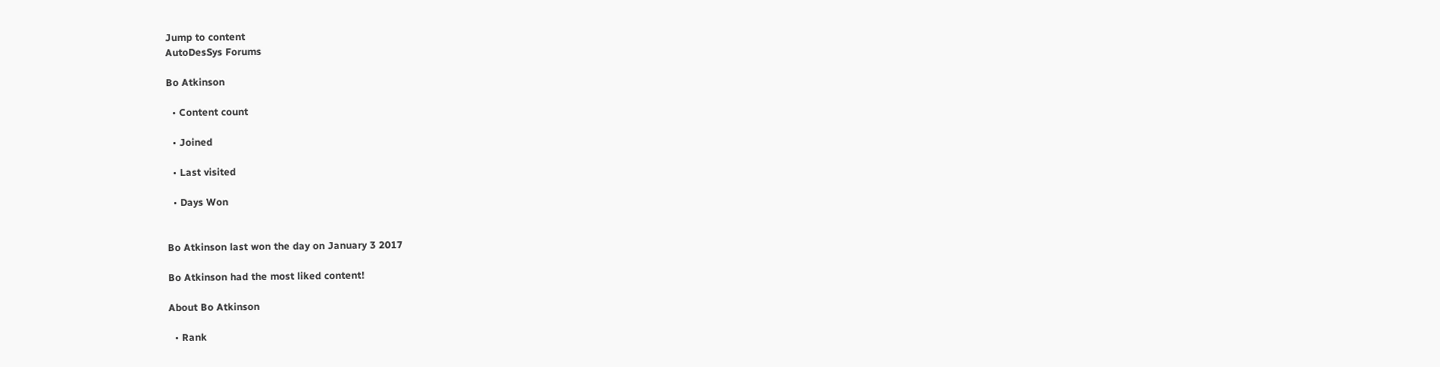Jump to content
AutoDesSys Forums

Bo Atkinson

  • Content count

  • Joined

  • Last visited

  • Days Won


Bo Atkinson last won the day on January 3 2017

Bo Atkinson had the most liked content!

About Bo Atkinson

  • Rank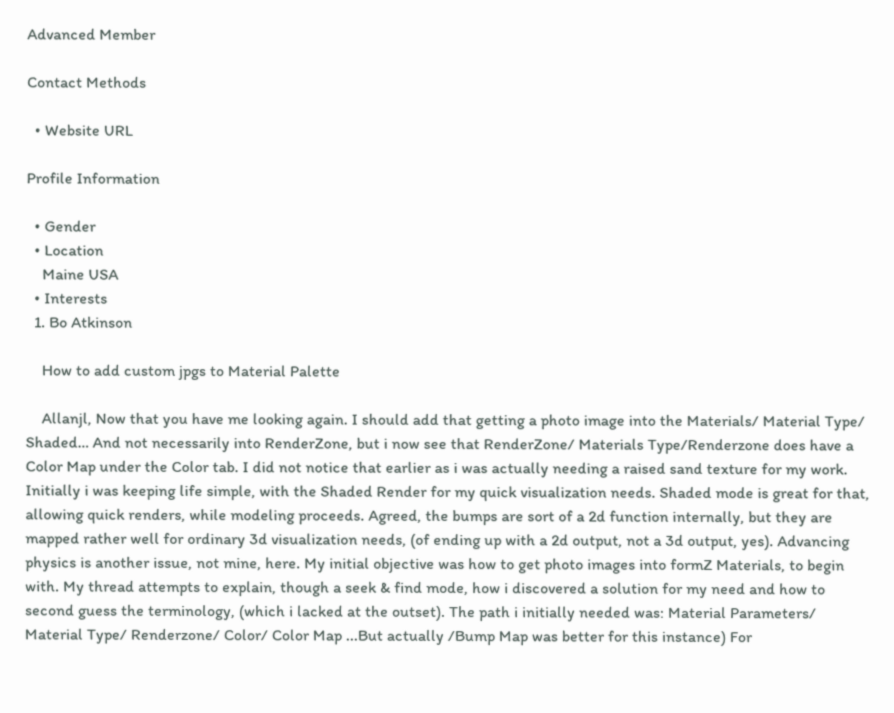Advanced Member

Contact Methods

  • Website URL

Profile Information

  • Gender
  • Location
    Maine USA
  • Interests
  1. Bo Atkinson

    How to add custom jpgs to Material Palette

    Allanjl, Now that you have me looking again. I should add that getting a photo image into the Materials/ Material Type/ Shaded… And not necessarily into RenderZone, but i now see that RenderZone/ Materials Type/Renderzone does have a Color Map under the Color tab. I did not notice that earlier as i was actually needing a raised sand texture for my work. Initially i was keeping life simple, with the Shaded Render for my quick visualization needs. Shaded mode is great for that, allowing quick renders, while modeling proceeds. Agreed, the bumps are sort of a 2d function internally, but they are mapped rather well for ordinary 3d visualization needs, (of ending up with a 2d output, not a 3d output, yes). Advancing physics is another issue, not mine, here. My initial objective was how to get photo images into formZ Materials, to begin with. My thread attempts to explain, though a seek & find mode, how i discovered a solution for my need and how to second guess the terminology, (which i lacked at the outset). The path i initially needed was: Material Parameters/ Material Type/ Renderzone/ Color/ Color Map ...But actually /Bump Map was better for this instance) For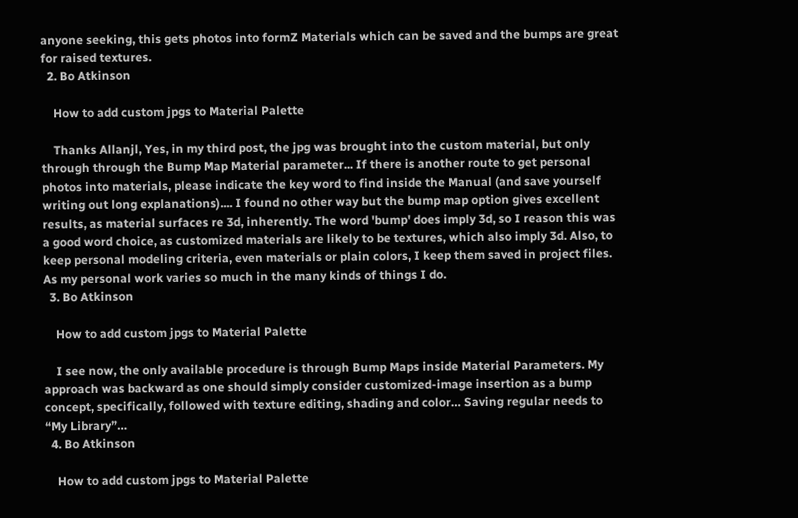anyone seeking, this gets photos into formZ Materials which can be saved and the bumps are great for raised textures.
  2. Bo Atkinson

    How to add custom jpgs to Material Palette

    Thanks Allanjl, Yes, in my third post, the jpg was brought into the custom material, but only through through the Bump Map Material parameter... If there is another route to get personal photos into materials, please indicate the key word to find inside the Manual (and save yourself writing out long explanations).... I found no other way but the bump map option gives excellent results, as material surfaces re 3d, inherently. The word 'bump' does imply 3d, so I reason this was a good word choice, as customized materials are likely to be textures, which also imply 3d. Also, to keep personal modeling criteria, even materials or plain colors, I keep them saved in project files. As my personal work varies so much in the many kinds of things I do.
  3. Bo Atkinson

    How to add custom jpgs to Material Palette

    I see now, the only available procedure is through Bump Maps inside Material Parameters. My approach was backward as one should simply consider customized-image insertion as a bump concept, specifically, followed with texture editing, shading and color… Saving regular needs to “My Library”…
  4. Bo Atkinson

    How to add custom jpgs to Material Palette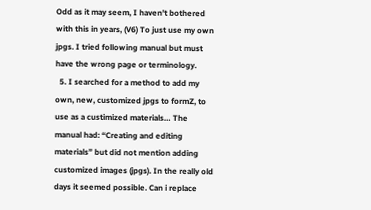Odd as it may seem, I haven't bothered with this in years, (V6) To just use my own jpgs. I tried following manual but must have the wrong page or terminology.
  5. I searched for a method to add my own, new, customized jpgs to formZ, to use as a custimized materials… The manual had: “Creating and editing materials” but did not mention adding customized images (jpgs). In the really old days it seemed possible. Can i replace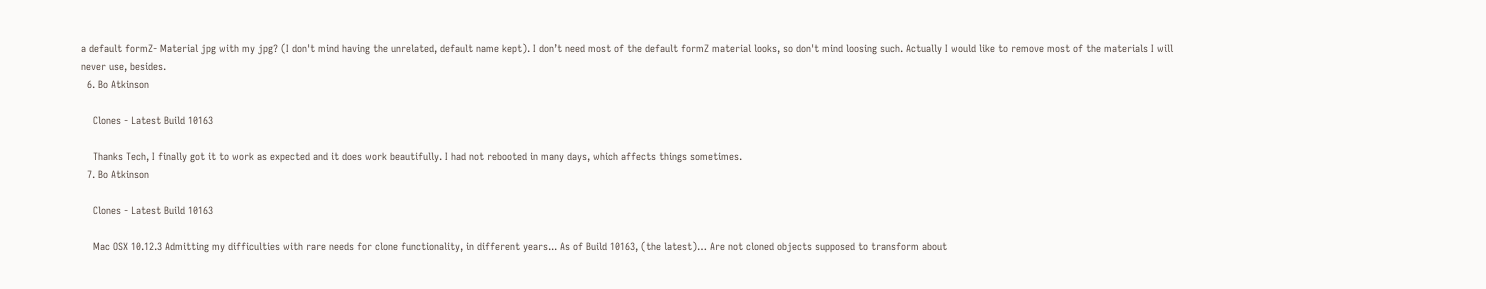a default formZ- Material jpg with my jpg? (I don't mind having the unrelated, default name kept). I don’t need most of the default formZ material looks, so don't mind loosing such. Actually I would like to remove most of the materials I will never use, besides.
  6. Bo Atkinson

    Clones - Latest Build 10163

    Thanks Tech, I finally got it to work as expected and it does work beautifully. I had not rebooted in many days, which affects things sometimes.
  7. Bo Atkinson

    Clones - Latest Build 10163

    Mac OSX 10.12.3 Admitting my difficulties with rare needs for clone functionality, in different years... As of Build 10163, (the latest)… Are not cloned objects supposed to transform about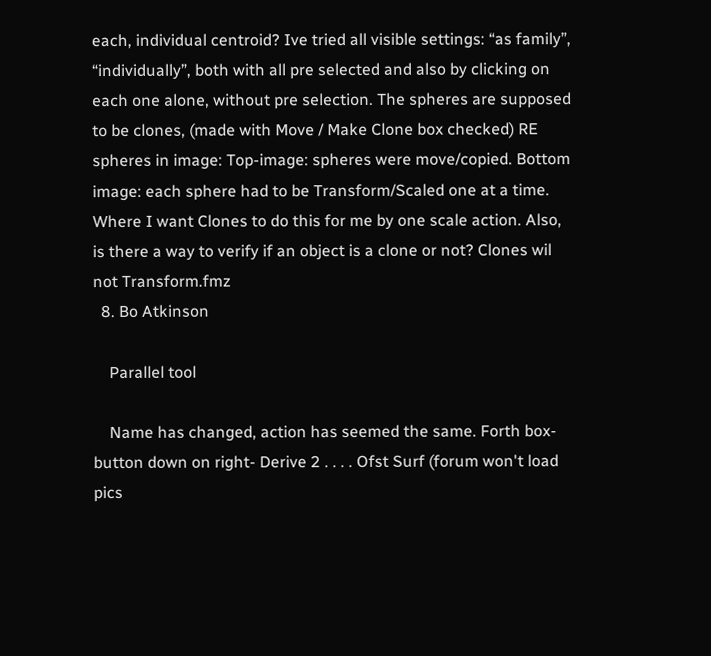each, individual centroid? Ive tried all visible settings: “as family”, “individually”, both with all pre selected and also by clicking on each one alone, without pre selection. The spheres are supposed to be clones, (made with Move / Make Clone box checked) RE spheres in image: Top-image: spheres were move/copied. Bottom image: each sphere had to be Transform/Scaled one at a time. Where I want Clones to do this for me by one scale action. Also, is there a way to verify if an object is a clone or not? Clones wil not Transform.fmz
  8. Bo Atkinson

    Parallel tool

    Name has changed, action has seemed the same. Forth box-button down on right- Derive 2 . . . . Ofst Surf (forum won't load pics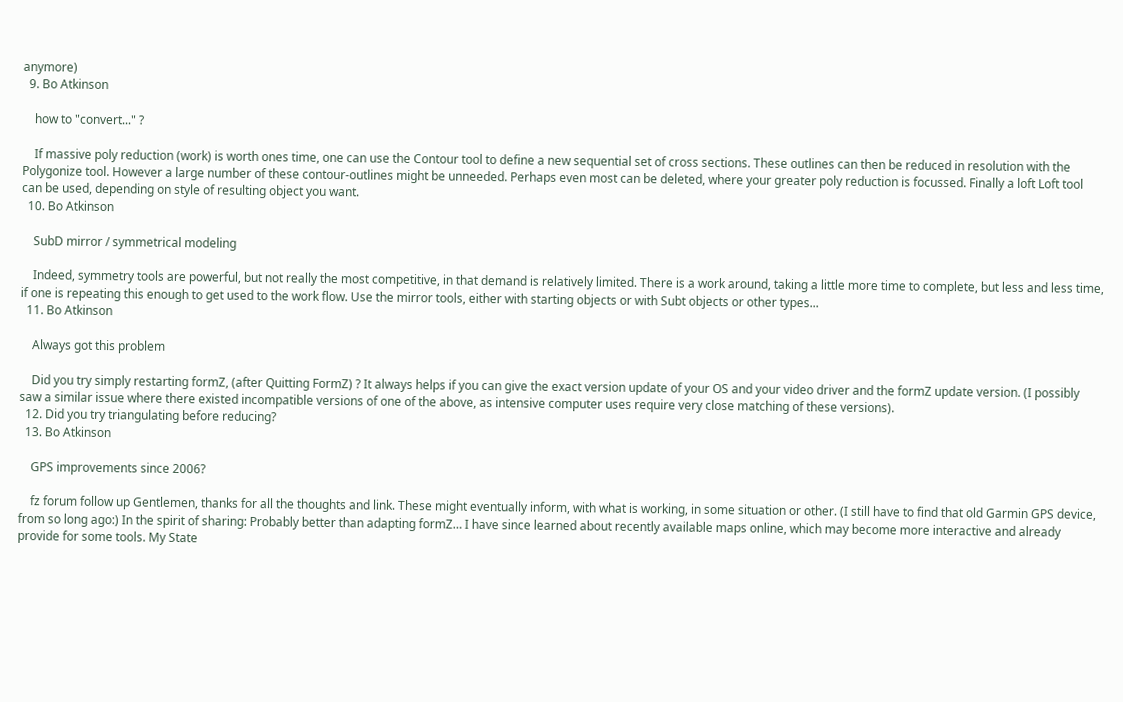anymore)
  9. Bo Atkinson

    how to "convert..." ?

    If massive poly reduction (work) is worth ones time, one can use the Contour tool to define a new sequential set of cross sections. These outlines can then be reduced in resolution with the Polygonize tool. However a large number of these contour-outlines might be unneeded. Perhaps even most can be deleted, where your greater poly reduction is focussed. Finally a loft Loft tool can be used, depending on style of resulting object you want.
  10. Bo Atkinson

    SubD mirror / symmetrical modeling

    Indeed, symmetry tools are powerful, but not really the most competitive, in that demand is relatively limited. There is a work around, taking a little more time to complete, but less and less time, if one is repeating this enough to get used to the work flow. Use the mirror tools, either with starting objects or with Subt objects or other types...
  11. Bo Atkinson

    Always got this problem

    Did you try simply restarting formZ, (after Quitting FormZ) ? It always helps if you can give the exact version update of your OS and your video driver and the formZ update version. (I possibly saw a similar issue where there existed incompatible versions of one of the above, as intensive computer uses require very close matching of these versions).
  12. Did you try triangulating before reducing?
  13. Bo Atkinson

    GPS improvements since 2006?

    fz forum follow up Gentlemen, thanks for all the thoughts and link. These might eventually inform, with what is working, in some situation or other. (I still have to find that old Garmin GPS device, from so long ago:) In the spirit of sharing: Probably better than adapting formZ… I have since learned about recently available maps online, which may become more interactive and already provide for some tools. My State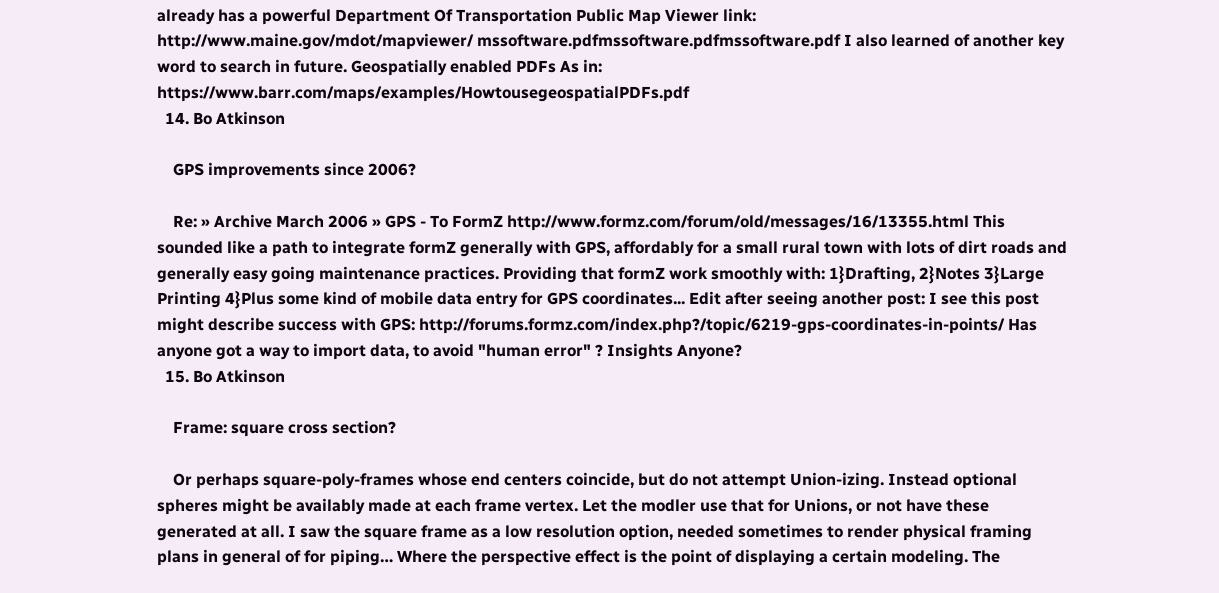already has a powerful Department Of Transportation Public Map Viewer link: http://www.maine.gov/mdot/mapviewer/ mssoftware.pdfmssoftware.pdfmssoftware.pdf I also learned of another key word to search in future. Geospatially enabled PDFs As in: https://www.barr.com/maps/examples/HowtousegeospatialPDFs.pdf
  14. Bo Atkinson

    GPS improvements since 2006?

    Re: » Archive March 2006 » GPS - To FormZ http://www.formz.com/forum/old/messages/16/13355.html This sounded like a path to integrate formZ generally with GPS, affordably for a small rural town with lots of dirt roads and generally easy going maintenance practices. Providing that formZ work smoothly with: 1}Drafting, 2}Notes 3}Large Printing 4}Plus some kind of mobile data entry for GPS coordinates... Edit after seeing another post: I see this post might describe success with GPS: http://forums.formz.com/index.php?/topic/6219-gps-coordinates-in-points/ Has anyone got a way to import data, to avoid "human error" ? Insights Anyone?
  15. Bo Atkinson

    Frame: square cross section?

    Or perhaps square-poly-frames whose end centers coincide, but do not attempt Union-izing. Instead optional spheres might be availably made at each frame vertex. Let the modler use that for Unions, or not have these generated at all. I saw the square frame as a low resolution option, needed sometimes to render physical framing plans in general of for piping… Where the perspective effect is the point of displaying a certain modeling. The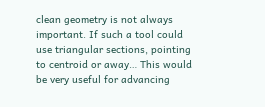clean geometry is not always important. If such a tool could use triangular sections, pointing to centroid or away… This would be very useful for advancing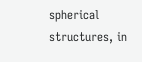spherical structures, in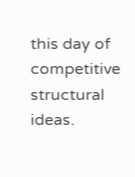this day of competitive structural ideas.